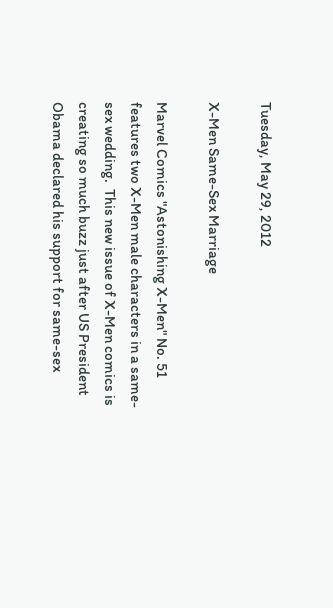Tuesday, May 29, 2012

X-Men Same-Sex Marriage

Marvel Comics "Astonishing X-Men" No. 51 features two X-Men male characters in a same-sex wedding.  This new issue of X-Men comics is creating so much buzz just after US President Obama declared his support for same-sex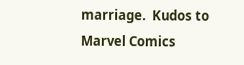marriage.  Kudos to Marvel Comics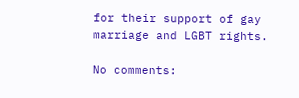for their support of gay marriage and LGBT rights.

No comments: